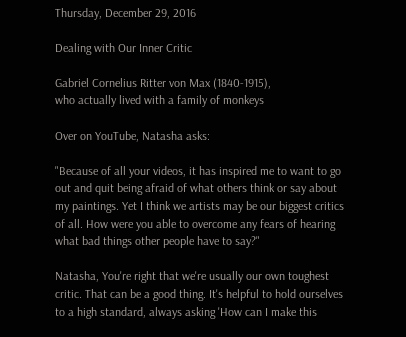Thursday, December 29, 2016

Dealing with Our Inner Critic

Gabriel Cornelius Ritter von Max (1840-1915),
who actually lived with a family of monkeys

Over on YouTube, Natasha asks:

"Because of all your videos, it has inspired me to want to go out and quit being afraid of what others think or say about my paintings. Yet I think we artists may be our biggest critics of all. How were you able to overcome any fears of hearing what bad things other people have to say?"

Natasha, You're right that we're usually our own toughest critic. That can be a good thing. It's helpful to hold ourselves to a high standard, always asking 'How can I make this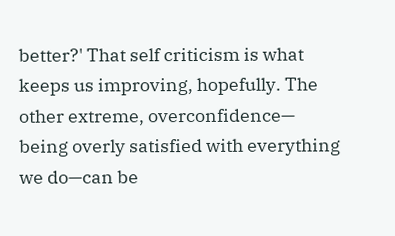better?' That self criticism is what keeps us improving, hopefully. The other extreme, overconfidence— being overly satisfied with everything we do—can be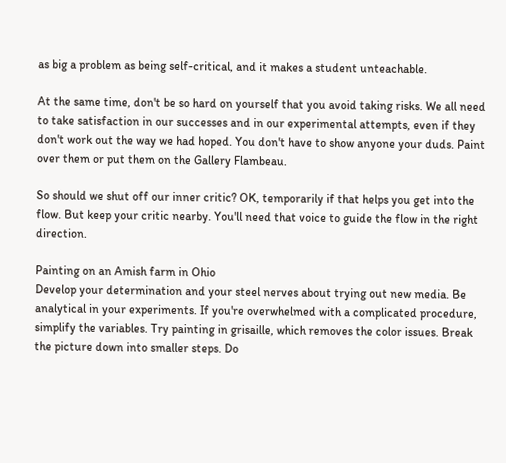as big a problem as being self-critical, and it makes a student unteachable.

At the same time, don't be so hard on yourself that you avoid taking risks. We all need to take satisfaction in our successes and in our experimental attempts, even if they don't work out the way we had hoped. You don't have to show anyone your duds. Paint over them or put them on the Gallery Flambeau.

So should we shut off our inner critic? OK, temporarily if that helps you get into the flow. But keep your critic nearby. You'll need that voice to guide the flow in the right direction.

Painting on an Amish farm in Ohio
Develop your determination and your steel nerves about trying out new media. Be analytical in your experiments. If you're overwhelmed with a complicated procedure, simplify the variables. Try painting in grisaille, which removes the color issues. Break the picture down into smaller steps. Do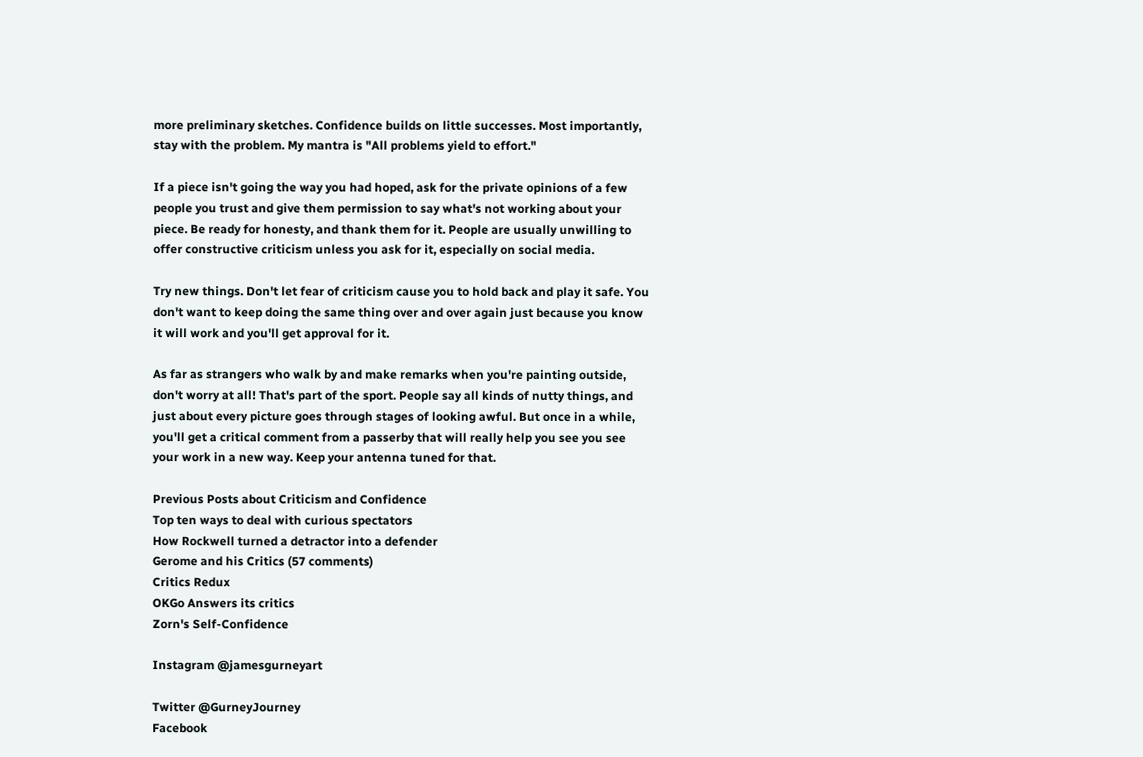more preliminary sketches. Confidence builds on little successes. Most importantly, stay with the problem. My mantra is "All problems yield to effort."

If a piece isn't going the way you had hoped, ask for the private opinions of a few people you trust and give them permission to say what's not working about your piece. Be ready for honesty, and thank them for it. People are usually unwilling to offer constructive criticism unless you ask for it, especially on social media.

Try new things. Don't let fear of criticism cause you to hold back and play it safe. You don't want to keep doing the same thing over and over again just because you know it will work and you'll get approval for it.

As far as strangers who walk by and make remarks when you're painting outside, don't worry at all! That's part of the sport. People say all kinds of nutty things, and just about every picture goes through stages of looking awful. But once in a while, you'll get a critical comment from a passerby that will really help you see you see your work in a new way. Keep your antenna tuned for that.

Previous Posts about Criticism and Confidence
Top ten ways to deal with curious spectators
How Rockwell turned a detractor into a defender
Gerome and his Critics (57 comments)
Critics Redux
OKGo Answers its critics
Zorn's Self-Confidence

Instagram @jamesgurneyart

Twitter @GurneyJourney
Facebook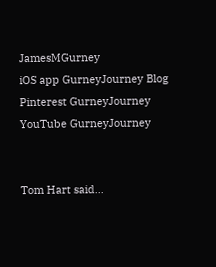JamesMGurney
iOS app GurneyJourney Blog
Pinterest GurneyJourney
YouTube GurneyJourney


Tom Hart said...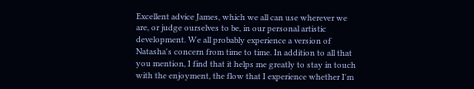Excellent advice James, which we all can use wherever we are, or judge ourselves to be, in our personal artistic development. We all probably experience a version of Natasha's concern from time to time. In addition to all that you mention, I find that it helps me greatly to stay in touch with the enjoyment, the flow that I experience whether I'm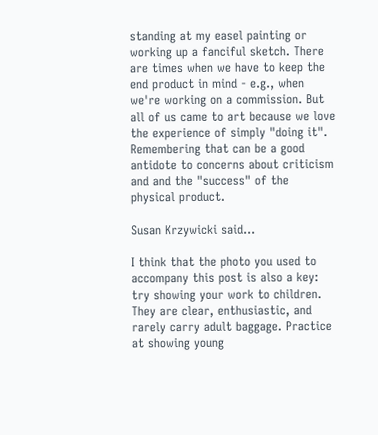standing at my easel painting or working up a fanciful sketch. There are times when we have to keep the end product in mind - e.g., when we're working on a commission. But all of us came to art because we love the experience of simply "doing it". Remembering that can be a good antidote to concerns about criticism and and the "success" of the physical product.

Susan Krzywicki said...

I think that the photo you used to accompany this post is also a key: try showing your work to children. They are clear, enthusiastic, and rarely carry adult baggage. Practice at showing young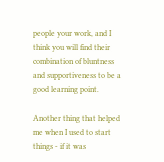people your work, and I think you will find their combination of bluntness and supportiveness to be a good learning point.

Another thing that helped me when I used to start things - if it was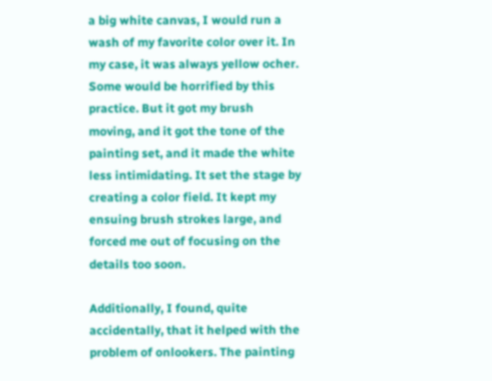a big white canvas, I would run a wash of my favorite color over it. In my case, it was always yellow ocher. Some would be horrified by this practice. But it got my brush moving, and it got the tone of the painting set, and it made the white less intimidating. It set the stage by creating a color field. It kept my ensuing brush strokes large, and forced me out of focusing on the details too soon.

Additionally, I found, quite accidentally, that it helped with the problem of onlookers. The painting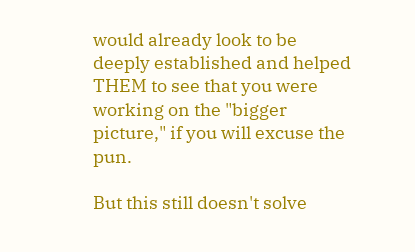would already look to be deeply established and helped THEM to see that you were working on the "bigger picture," if you will excuse the pun.

But this still doesn't solve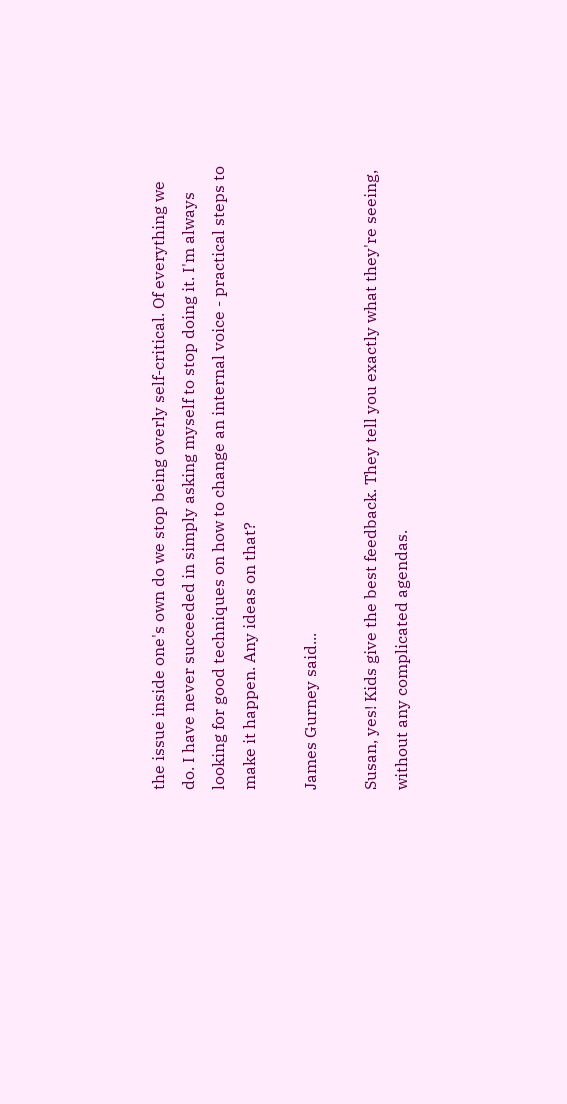the issue inside one's own do we stop being overly self-critical. Of everything we do. I have never succeeded in simply asking myself to stop doing it. I'm always looking for good techniques on how to change an internal voice - practical steps to make it happen. Any ideas on that?

James Gurney said...

Susan, yes! Kids give the best feedback. They tell you exactly what they're seeing, without any complicated agendas.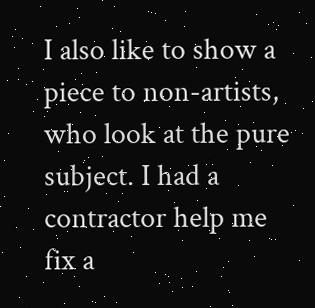I also like to show a piece to non-artists, who look at the pure subject. I had a contractor help me fix a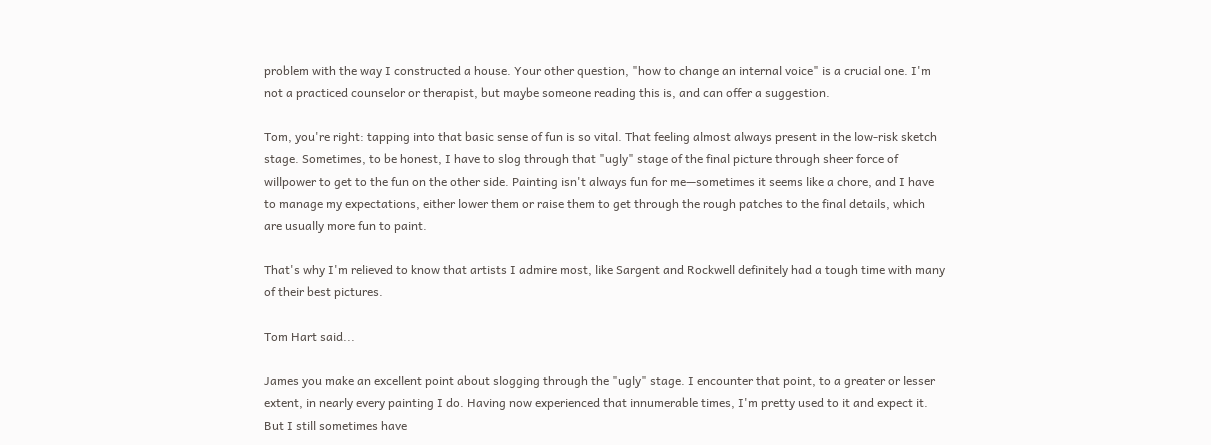problem with the way I constructed a house. Your other question, "how to change an internal voice" is a crucial one. I'm not a practiced counselor or therapist, but maybe someone reading this is, and can offer a suggestion.

Tom, you're right: tapping into that basic sense of fun is so vital. That feeling almost always present in the low-risk sketch stage. Sometimes, to be honest, I have to slog through that "ugly" stage of the final picture through sheer force of willpower to get to the fun on the other side. Painting isn't always fun for me—sometimes it seems like a chore, and I have to manage my expectations, either lower them or raise them to get through the rough patches to the final details, which are usually more fun to paint.

That's why I'm relieved to know that artists I admire most, like Sargent and Rockwell definitely had a tough time with many of their best pictures.

Tom Hart said...

James you make an excellent point about slogging through the "ugly" stage. I encounter that point, to a greater or lesser extent, in nearly every painting I do. Having now experienced that innumerable times, I'm pretty used to it and expect it. But I still sometimes have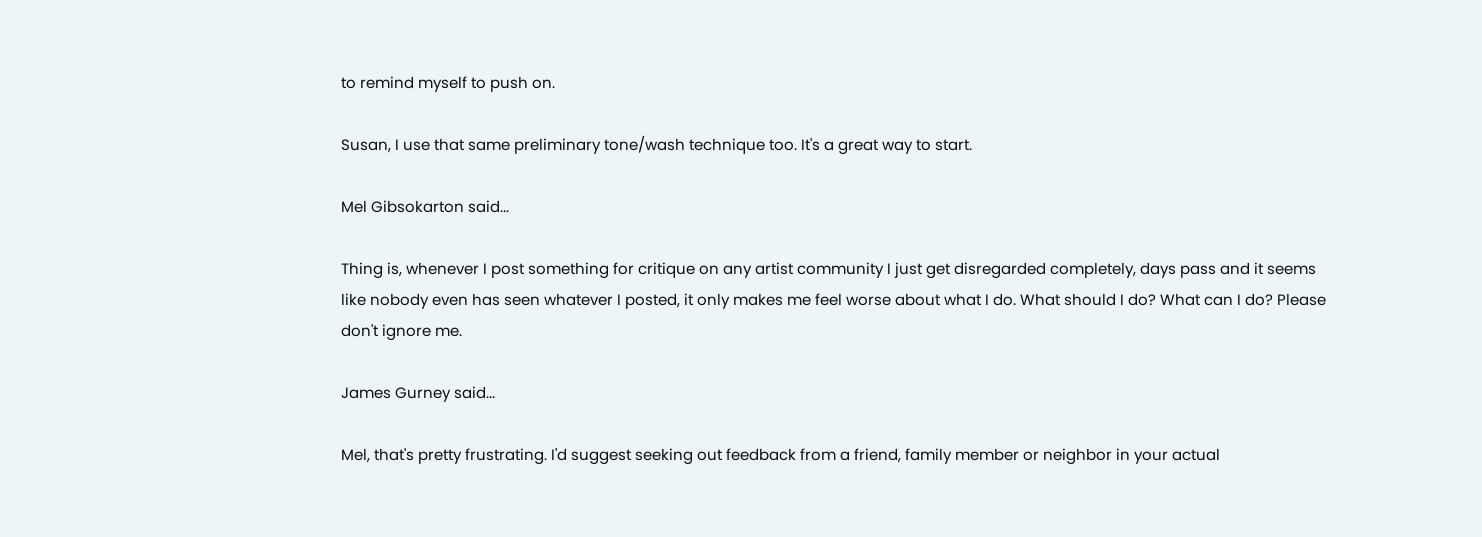to remind myself to push on.

Susan, I use that same preliminary tone/wash technique too. It's a great way to start.

Mel Gibsokarton said...

Thing is, whenever I post something for critique on any artist community I just get disregarded completely, days pass and it seems like nobody even has seen whatever I posted, it only makes me feel worse about what I do. What should I do? What can I do? Please don't ignore me.

James Gurney said...

Mel, that's pretty frustrating. I'd suggest seeking out feedback from a friend, family member or neighbor in your actual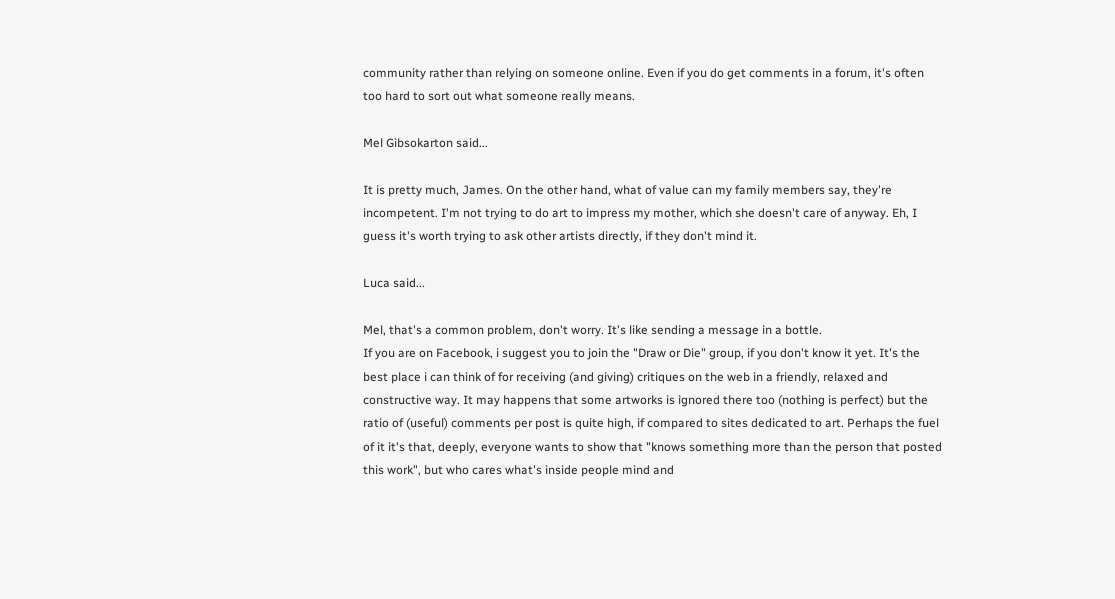community rather than relying on someone online. Even if you do get comments in a forum, it's often too hard to sort out what someone really means.

Mel Gibsokarton said...

It is pretty much, James. On the other hand, what of value can my family members say, they're incompetent. I'm not trying to do art to impress my mother, which she doesn't care of anyway. Eh, I guess it's worth trying to ask other artists directly, if they don't mind it.

Luca said...

Mel, that's a common problem, don't worry. It's like sending a message in a bottle.
If you are on Facebook, i suggest you to join the "Draw or Die" group, if you don't know it yet. It's the best place i can think of for receiving (and giving) critiques on the web in a friendly, relaxed and constructive way. It may happens that some artworks is ignored there too (nothing is perfect) but the ratio of (useful) comments per post is quite high, if compared to sites dedicated to art. Perhaps the fuel of it it's that, deeply, everyone wants to show that "knows something more than the person that posted this work", but who cares what's inside people mind and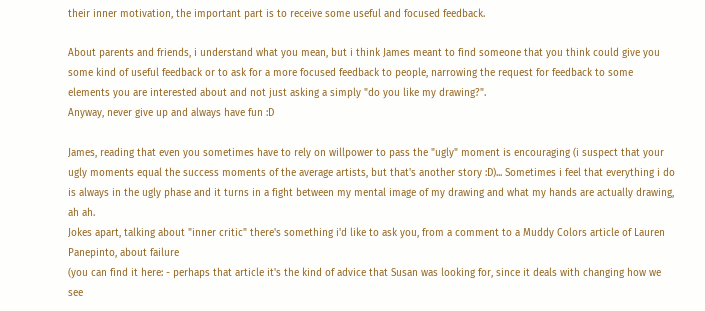their inner motivation, the important part is to receive some useful and focused feedback.

About parents and friends, i understand what you mean, but i think James meant to find someone that you think could give you some kind of useful feedback or to ask for a more focused feedback to people, narrowing the request for feedback to some elements you are interested about and not just asking a simply "do you like my drawing?".
Anyway, never give up and always have fun :D

James, reading that even you sometimes have to rely on willpower to pass the "ugly" moment is encouraging (i suspect that your ugly moments equal the success moments of the average artists, but that's another story :D)... Sometimes i feel that everything i do is always in the ugly phase and it turns in a fight between my mental image of my drawing and what my hands are actually drawing, ah ah.
Jokes apart, talking about "inner critic" there's something i'd like to ask you, from a comment to a Muddy Colors article of Lauren Panepinto, about failure
(you can find it here: - perhaps that article it's the kind of advice that Susan was looking for, since it deals with changing how we see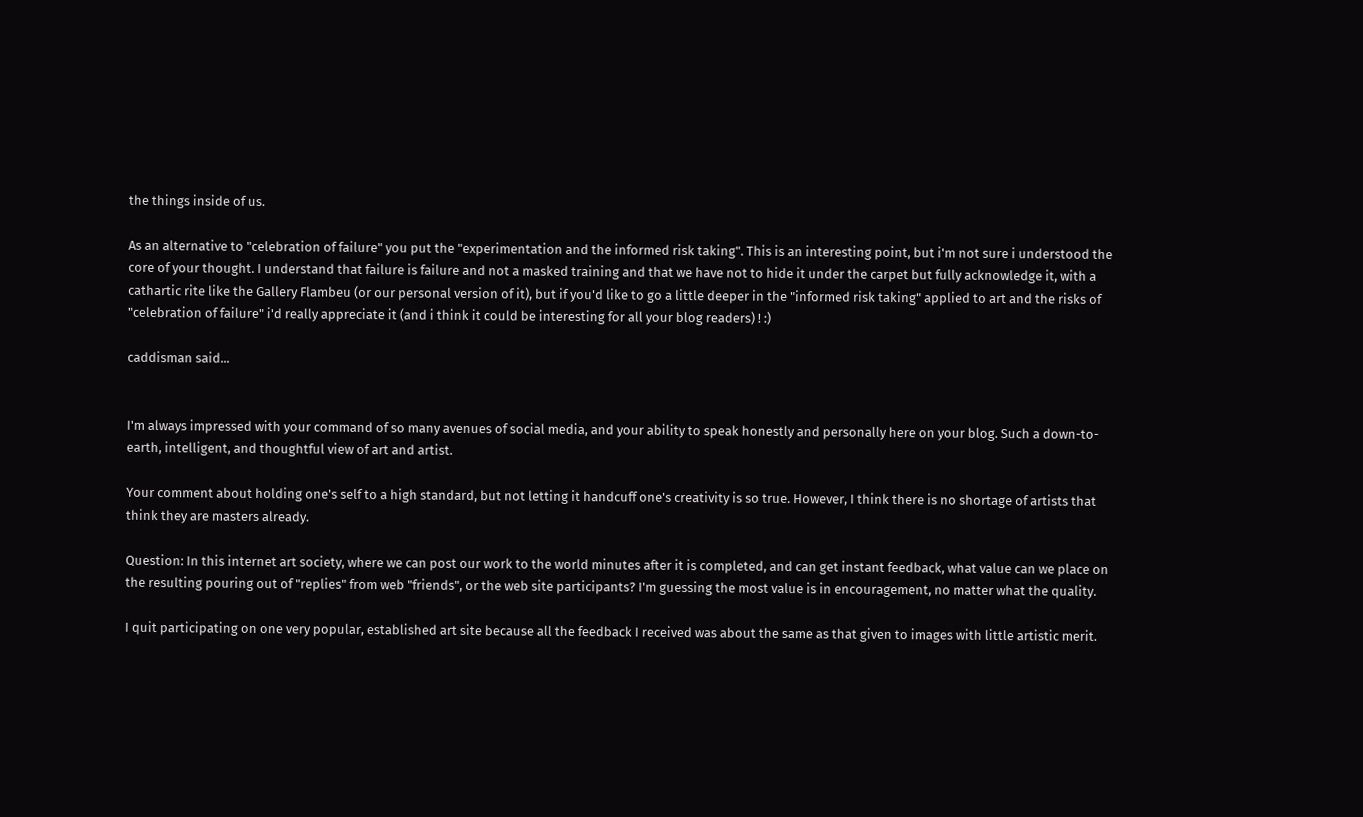the things inside of us.

As an alternative to "celebration of failure" you put the "experimentation and the informed risk taking". This is an interesting point, but i'm not sure i understood the core of your thought. I understand that failure is failure and not a masked training and that we have not to hide it under the carpet but fully acknowledge it, with a cathartic rite like the Gallery Flambeu (or our personal version of it), but if you'd like to go a little deeper in the "informed risk taking" applied to art and the risks of "celebration of failure" i'd really appreciate it (and i think it could be interesting for all your blog readers) ! :)

caddisman said...


I'm always impressed with your command of so many avenues of social media, and your ability to speak honestly and personally here on your blog. Such a down-to-earth, intelligent, and thoughtful view of art and artist.

Your comment about holding one's self to a high standard, but not letting it handcuff one's creativity is so true. However, I think there is no shortage of artists that think they are masters already.

Question: In this internet art society, where we can post our work to the world minutes after it is completed, and can get instant feedback, what value can we place on the resulting pouring out of "replies" from web "friends", or the web site participants? I'm guessing the most value is in encouragement, no matter what the quality.

I quit participating on one very popular, established art site because all the feedback I received was about the same as that given to images with little artistic merit.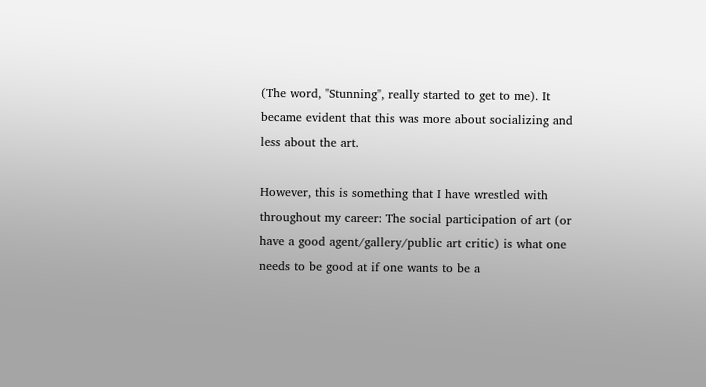(The word, "Stunning", really started to get to me). It became evident that this was more about socializing and less about the art.

However, this is something that I have wrestled with throughout my career: The social participation of art (or have a good agent/gallery/public art critic) is what one needs to be good at if one wants to be a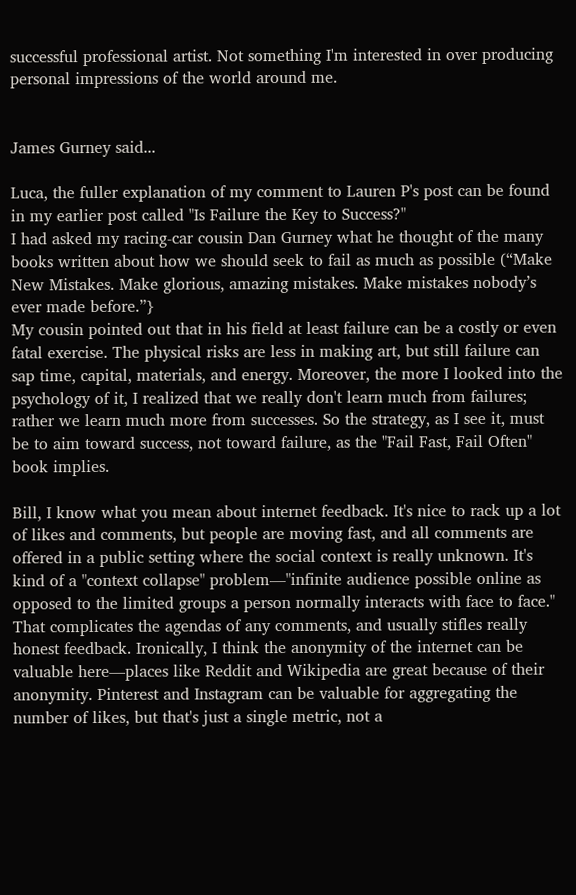successful professional artist. Not something I'm interested in over producing personal impressions of the world around me.


James Gurney said...

Luca, the fuller explanation of my comment to Lauren P's post can be found in my earlier post called "Is Failure the Key to Success?"
I had asked my racing-car cousin Dan Gurney what he thought of the many books written about how we should seek to fail as much as possible (“Make New Mistakes. Make glorious, amazing mistakes. Make mistakes nobody’s ever made before.”}
My cousin pointed out that in his field at least failure can be a costly or even fatal exercise. The physical risks are less in making art, but still failure can sap time, capital, materials, and energy. Moreover, the more I looked into the psychology of it, I realized that we really don't learn much from failures; rather we learn much more from successes. So the strategy, as I see it, must be to aim toward success, not toward failure, as the "Fail Fast, Fail Often" book implies.

Bill, I know what you mean about internet feedback. It's nice to rack up a lot of likes and comments, but people are moving fast, and all comments are offered in a public setting where the social context is really unknown. It's kind of a "context collapse" problem—"infinite audience possible online as opposed to the limited groups a person normally interacts with face to face." That complicates the agendas of any comments, and usually stifles really honest feedback. Ironically, I think the anonymity of the internet can be valuable here—places like Reddit and Wikipedia are great because of their anonymity. Pinterest and Instagram can be valuable for aggregating the number of likes, but that's just a single metric, not a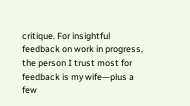critique. For insightful feedback on work in progress, the person I trust most for feedback is my wife—plus a few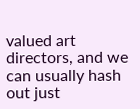valued art directors, and we can usually hash out just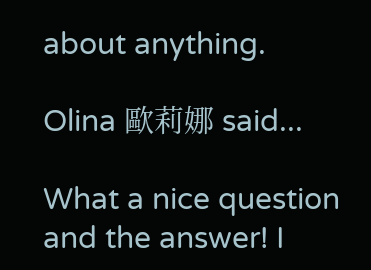about anything.

Olina 歐莉娜 said...

What a nice question and the answer! I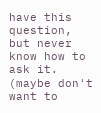have this question, but never know how to ask it. (maybe don't want to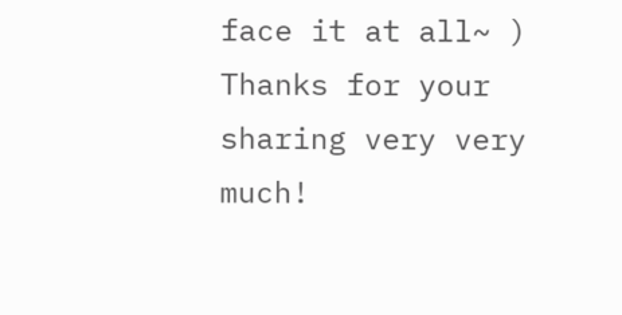face it at all~ ) Thanks for your sharing very very much!